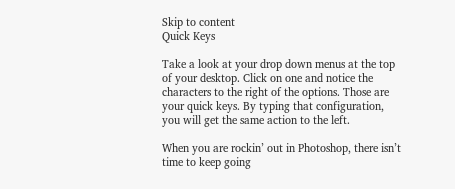Skip to content
Quick Keys

Take a look at your drop down menus at the top of your desktop. Click on one and notice the characters to the right of the options. Those are your quick keys. By typing that configuration, you will get the same action to the left.

When you are rockin’ out in Photoshop, there isn’t time to keep going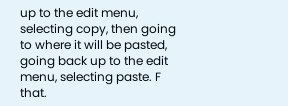up to the edit menu, selecting copy, then going to where it will be pasted, going back up to the edit menu, selecting paste. F that.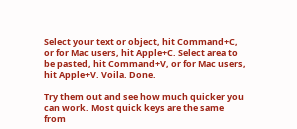Select your text or object, hit Command+C, or for Mac users, hit Apple+C. Select area to be pasted, hit Command+V, or for Mac users, hit Apple+V. Voila. Done.

Try them out and see how much quicker you can work. Most quick keys are the same from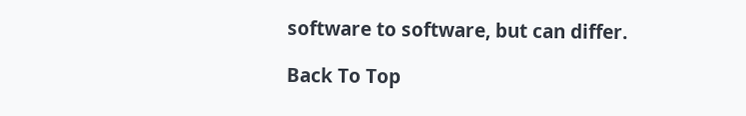software to software, but can differ.

Back To Top